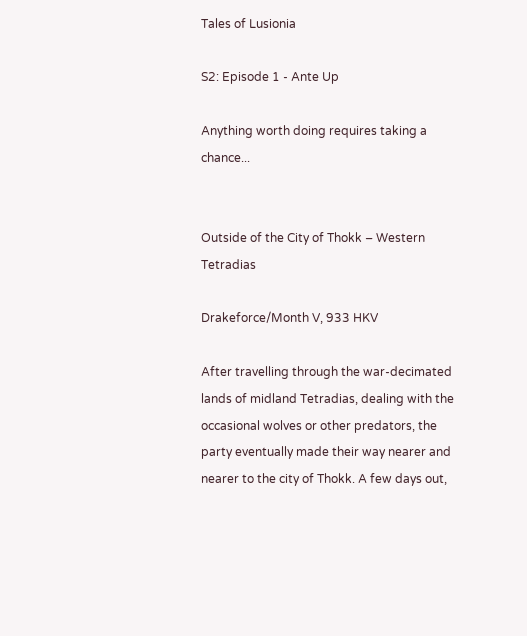Tales of Lusionia

S2: Episode 1 - Ante Up

Anything worth doing requires taking a chance...


Outside of the City of Thokk – Western Tetradias

Drakeforce/Month V, 933 HKV

After travelling through the war-decimated lands of midland Tetradias, dealing with the occasional wolves or other predators, the party eventually made their way nearer and nearer to the city of Thokk. A few days out,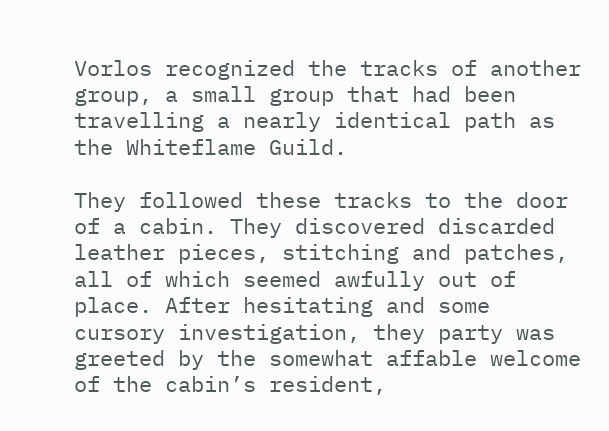Vorlos recognized the tracks of another group, a small group that had been travelling a nearly identical path as the Whiteflame Guild.

They followed these tracks to the door of a cabin. They discovered discarded leather pieces, stitching and patches, all of which seemed awfully out of place. After hesitating and some cursory investigation, they party was greeted by the somewhat affable welcome of the cabin’s resident,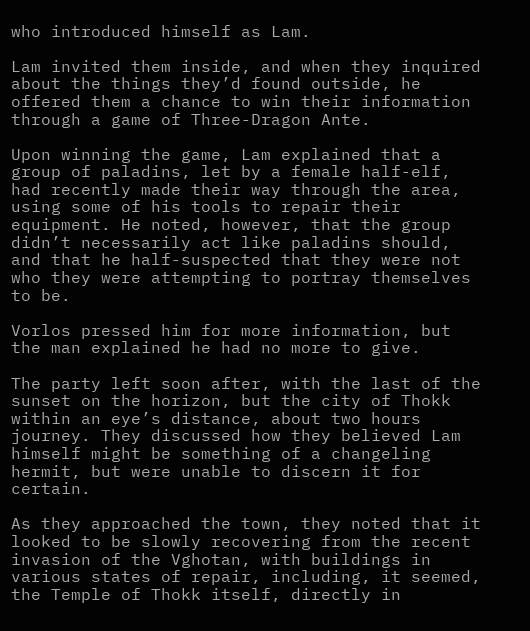who introduced himself as Lam.

Lam invited them inside, and when they inquired about the things they’d found outside, he offered them a chance to win their information through a game of Three-Dragon Ante.

Upon winning the game, Lam explained that a group of paladins, let by a female half-elf, had recently made their way through the area, using some of his tools to repair their equipment. He noted, however, that the group didn’t necessarily act like paladins should, and that he half-suspected that they were not who they were attempting to portray themselves to be.

Vorlos pressed him for more information, but the man explained he had no more to give.

The party left soon after, with the last of the sunset on the horizon, but the city of Thokk within an eye’s distance, about two hours journey. They discussed how they believed Lam himself might be something of a changeling hermit, but were unable to discern it for certain.

As they approached the town, they noted that it looked to be slowly recovering from the recent invasion of the Vghotan, with buildings in various states of repair, including, it seemed, the Temple of Thokk itself, directly in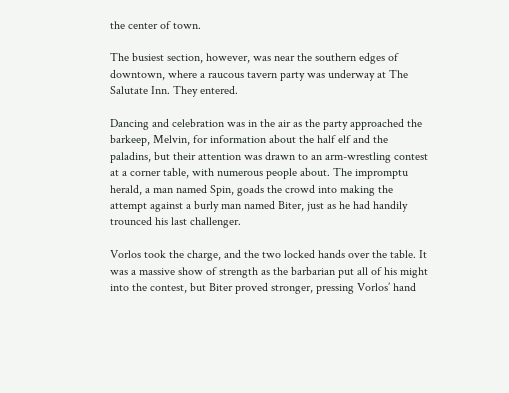the center of town.

The busiest section, however, was near the southern edges of downtown, where a raucous tavern party was underway at The Salutate Inn. They entered.

Dancing and celebration was in the air as the party approached the barkeep, Melvin, for information about the half elf and the paladins, but their attention was drawn to an arm-wrestling contest at a corner table, with numerous people about. The impromptu herald, a man named Spin, goads the crowd into making the attempt against a burly man named Biter, just as he had handily trounced his last challenger.

Vorlos took the charge, and the two locked hands over the table. It was a massive show of strength as the barbarian put all of his might into the contest, but Biter proved stronger, pressing Vorlos’ hand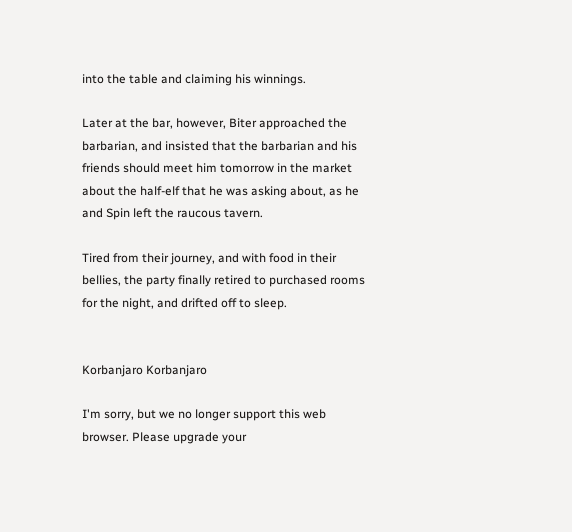into the table and claiming his winnings.

Later at the bar, however, Biter approached the barbarian, and insisted that the barbarian and his friends should meet him tomorrow in the market about the half-elf that he was asking about, as he and Spin left the raucous tavern.

Tired from their journey, and with food in their bellies, the party finally retired to purchased rooms for the night, and drifted off to sleep.


Korbanjaro Korbanjaro

I'm sorry, but we no longer support this web browser. Please upgrade your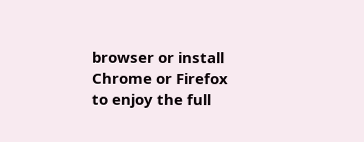browser or install Chrome or Firefox to enjoy the full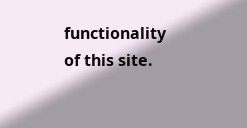functionality of this site.